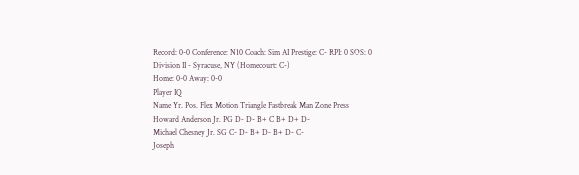Record: 0-0 Conference: N10 Coach: Sim AI Prestige: C- RPI: 0 SOS: 0
Division II - Syracuse, NY (Homecourt: C-)
Home: 0-0 Away: 0-0
Player IQ
Name Yr. Pos. Flex Motion Triangle Fastbreak Man Zone Press
Howard Anderson Jr. PG D- D- B+ C B+ D+ D-
Michael Chesney Jr. SG C- D- B+ D- B+ D- C-
Joseph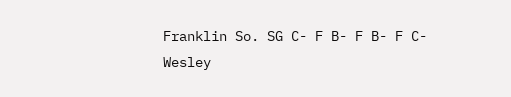Franklin So. SG C- F B- F B- F C-
Wesley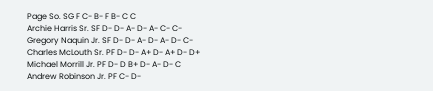Page So. SG F C- B- F B- C C
Archie Harris Sr. SF D- D- A- D- A- C- C-
Gregory Naquin Jr. SF D- D- A- D- A- D- C-
Charles McLouth Sr. PF D- D- A+ D- A+ D- D+
Michael Morrill Jr. PF D- D B+ D- A- D- C
Andrew Robinson Jr. PF C- D-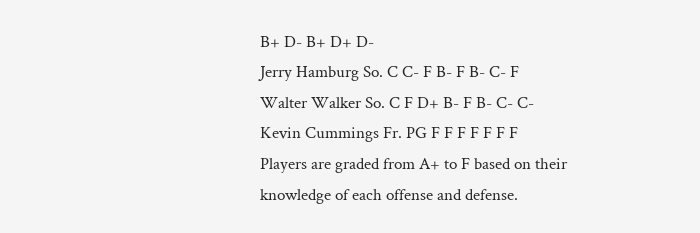B+ D- B+ D+ D-
Jerry Hamburg So. C C- F B- F B- C- F
Walter Walker So. C F D+ B- F B- C- C-
Kevin Cummings Fr. PG F F F F F F F
Players are graded from A+ to F based on their knowledge of each offense and defense.